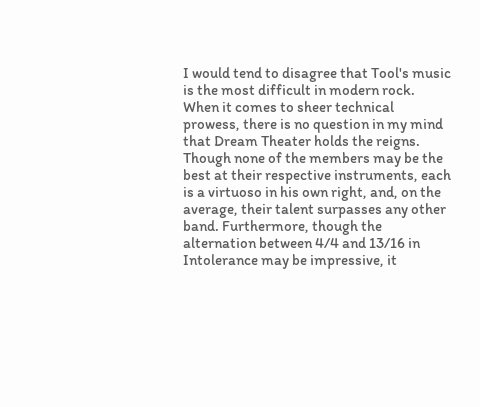I would tend to disagree that Tool's music is the most difficult in modern rock. When it comes to sheer technical prowess, there is no question in my mind that Dream Theater holds the reigns. Though none of the members may be the best at their respective instruments, each is a virtuoso in his own right, and, on the average, their talent surpasses any other band. Furthermore, though the alternation between 4/4 and 13/16 in Intolerance may be impressive, it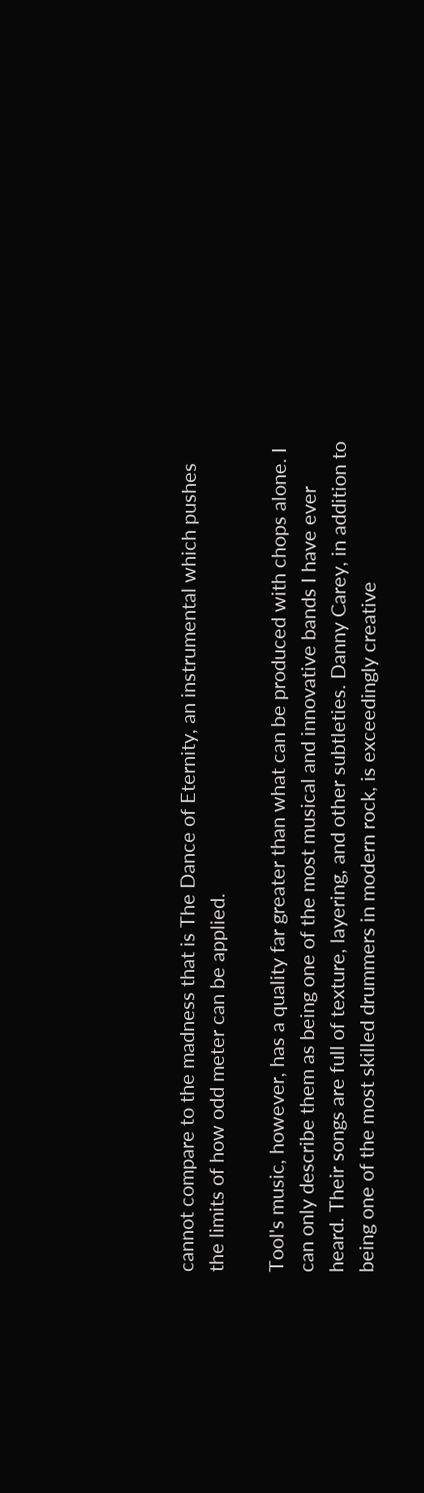cannot compare to the madness that is The Dance of Eternity, an instrumental which pushes the limits of how odd meter can be applied.

Tool's music, however, has a quality far greater than what can be produced with chops alone. I can only describe them as being one of the most musical and innovative bands I have ever heard. Their songs are full of texture, layering, and other subtleties. Danny Carey, in addition to being one of the most skilled drummers in modern rock, is exceedingly creative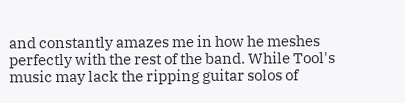and constantly amazes me in how he meshes perfectly with the rest of the band. While Tool's music may lack the ripping guitar solos of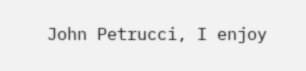John Petrucci, I enjoy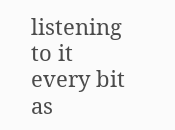listening to it every bit as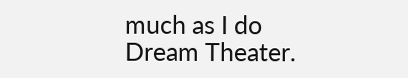much as I do Dream Theater.